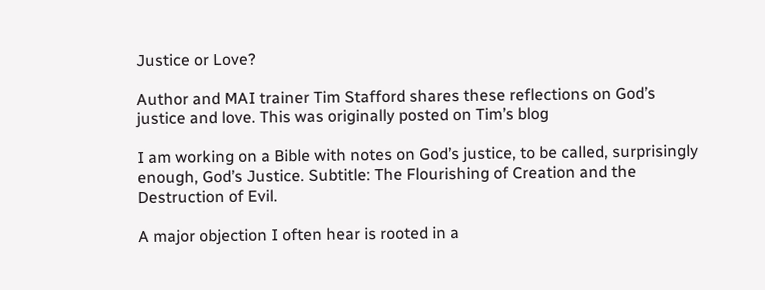Justice or Love?

Author and MAI trainer Tim Stafford shares these reflections on God’s justice and love. This was originally posted on Tim’s blog

I am working on a Bible with notes on God’s justice, to be called, surprisingly enough, God’s Justice. Subtitle: The Flourishing of Creation and the Destruction of Evil.

A major objection I often hear is rooted in a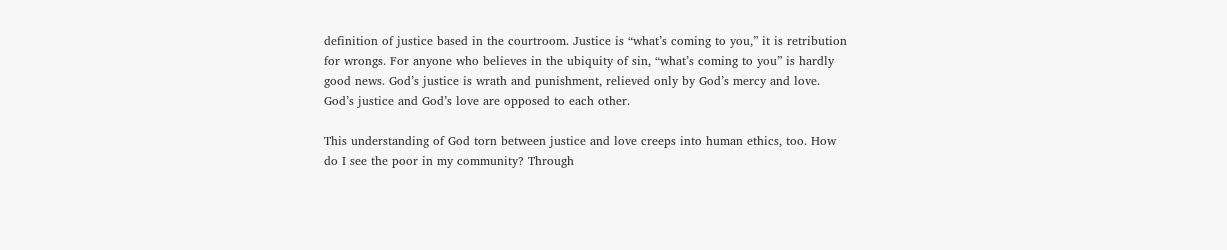definition of justice based in the courtroom. Justice is “what’s coming to you,” it is retribution for wrongs. For anyone who believes in the ubiquity of sin, “what’s coming to you” is hardly good news. God’s justice is wrath and punishment, relieved only by God’s mercy and love. God’s justice and God’s love are opposed to each other.

This understanding of God torn between justice and love creeps into human ethics, too. How do I see the poor in my community? Through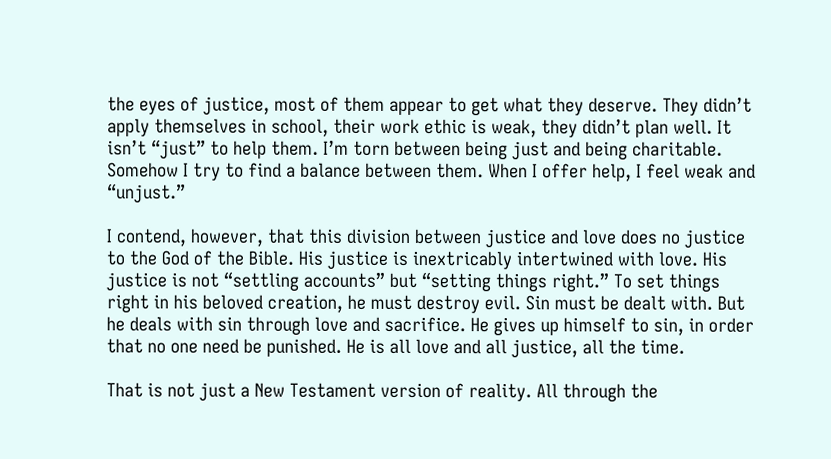the eyes of justice, most of them appear to get what they deserve. They didn’t apply themselves in school, their work ethic is weak, they didn’t plan well. It isn’t “just” to help them. I’m torn between being just and being charitable. Somehow I try to find a balance between them. When I offer help, I feel weak and “unjust.”

I contend, however, that this division between justice and love does no justice to the God of the Bible. His justice is inextricably intertwined with love. His justice is not “settling accounts” but “setting things right.” To set things right in his beloved creation, he must destroy evil. Sin must be dealt with. But he deals with sin through love and sacrifice. He gives up himself to sin, in order that no one need be punished. He is all love and all justice, all the time.

That is not just a New Testament version of reality. All through the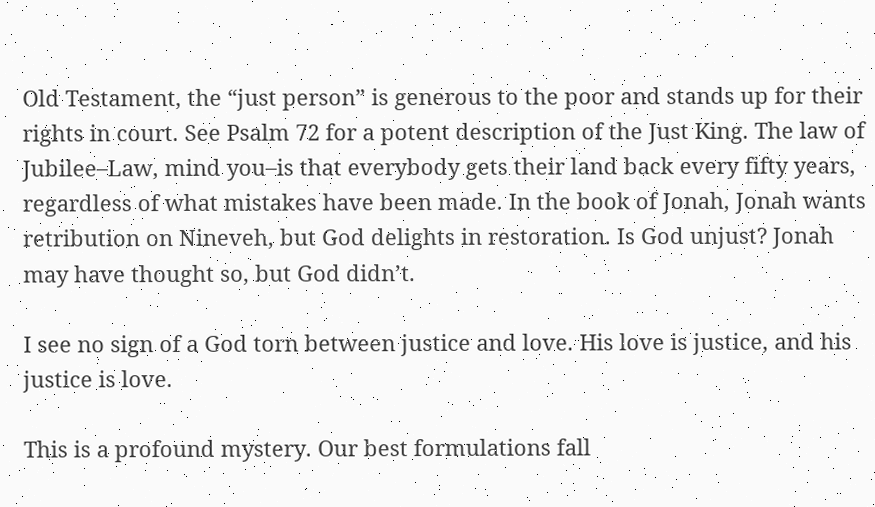Old Testament, the “just person” is generous to the poor and stands up for their rights in court. See Psalm 72 for a potent description of the Just King. The law of Jubilee–Law, mind you–is that everybody gets their land back every fifty years, regardless of what mistakes have been made. In the book of Jonah, Jonah wants retribution on Nineveh, but God delights in restoration. Is God unjust? Jonah may have thought so, but God didn’t.

I see no sign of a God torn between justice and love. His love is justice, and his justice is love.

This is a profound mystery. Our best formulations fall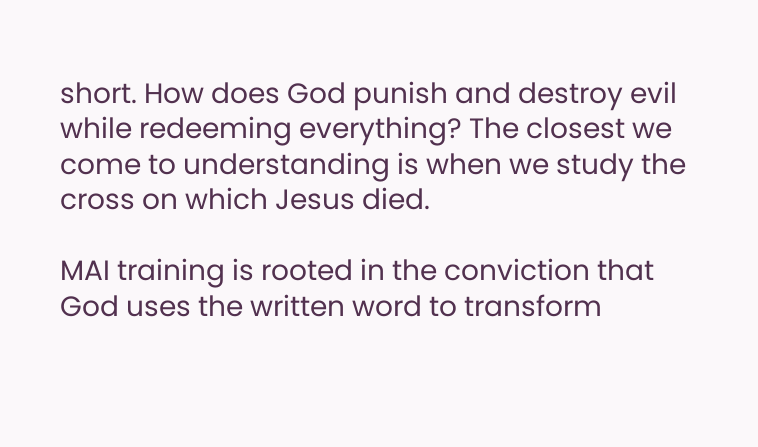short. How does God punish and destroy evil while redeeming everything? The closest we come to understanding is when we study the cross on which Jesus died.

MAI training is rooted in the conviction that God uses the written word to transform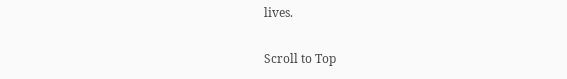lives.

Scroll to Top